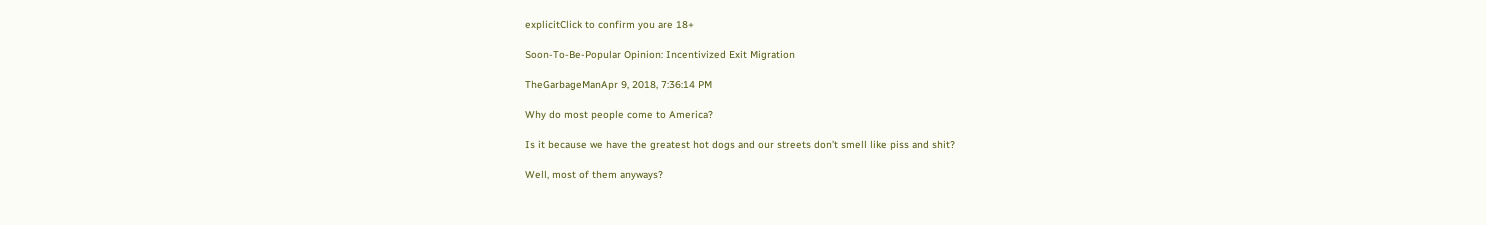explicitClick to confirm you are 18+

Soon-To-Be-Popular Opinion: Incentivized Exit Migration

TheGarbageManApr 9, 2018, 7:36:14 PM

Why do most people come to America?

Is it because we have the greatest hot dogs and our streets don’t smell like piss and shit?

Well, most of them anyways?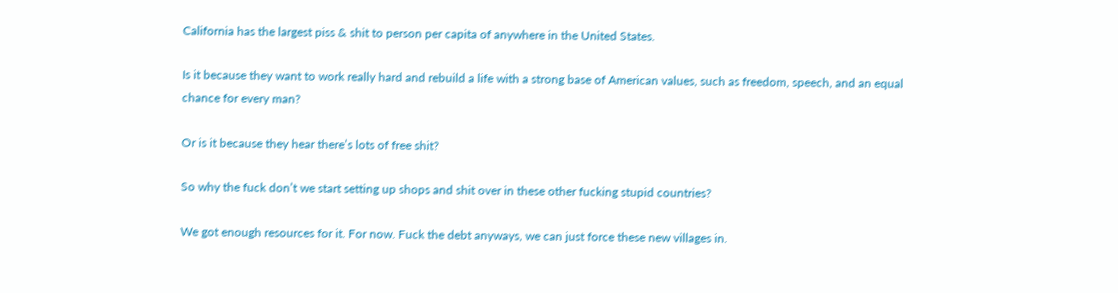California has the largest piss & shit to person per capita of anywhere in the United States.

Is it because they want to work really hard and rebuild a life with a strong base of American values, such as freedom, speech, and an equal chance for every man?

Or is it because they hear there’s lots of free shit?

So why the fuck don’t we start setting up shops and shit over in these other fucking stupid countries?

We got enough resources for it. For now. Fuck the debt anyways, we can just force these new villages in.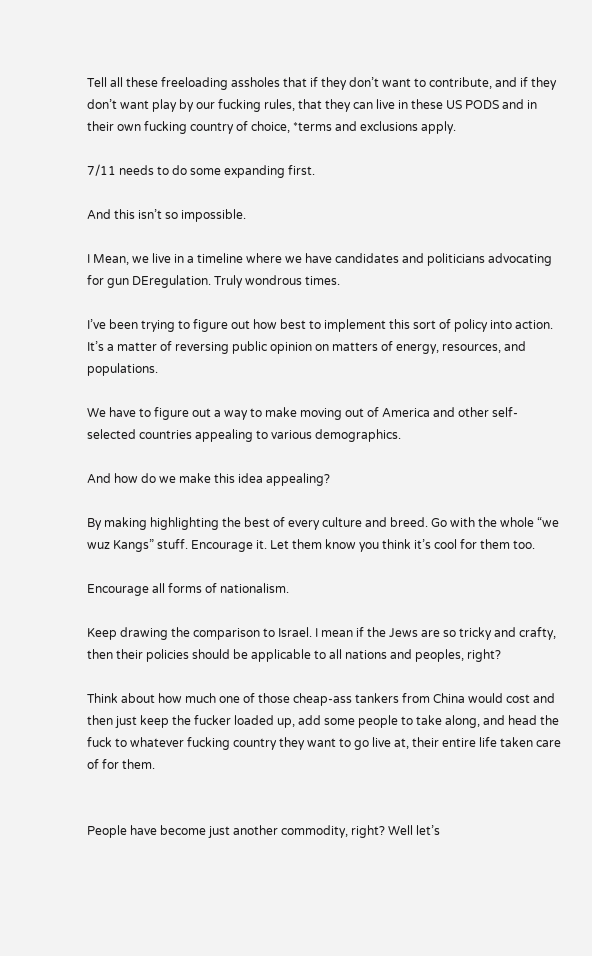Tell all these freeloading assholes that if they don’t want to contribute, and if they don’t want play by our fucking rules, that they can live in these US PODS and in their own fucking country of choice, *terms and exclusions apply.

7/11 needs to do some expanding first.

And this isn’t so impossible.

I Mean, we live in a timeline where we have candidates and politicians advocating for gun DEregulation. Truly wondrous times.

I’ve been trying to figure out how best to implement this sort of policy into action. It’s a matter of reversing public opinion on matters of energy, resources, and populations.

We have to figure out a way to make moving out of America and other self-selected countries appealing to various demographics.

And how do we make this idea appealing?

By making highlighting the best of every culture and breed. Go with the whole “we wuz Kangs” stuff. Encourage it. Let them know you think it’s cool for them too.

Encourage all forms of nationalism.

Keep drawing the comparison to Israel. I mean if the Jews are so tricky and crafty, then their policies should be applicable to all nations and peoples, right?

Think about how much one of those cheap-ass tankers from China would cost and then just keep the fucker loaded up, add some people to take along, and head the fuck to whatever fucking country they want to go live at, their entire life taken care of for them.


People have become just another commodity, right? Well let’s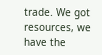trade. We got resources, we have the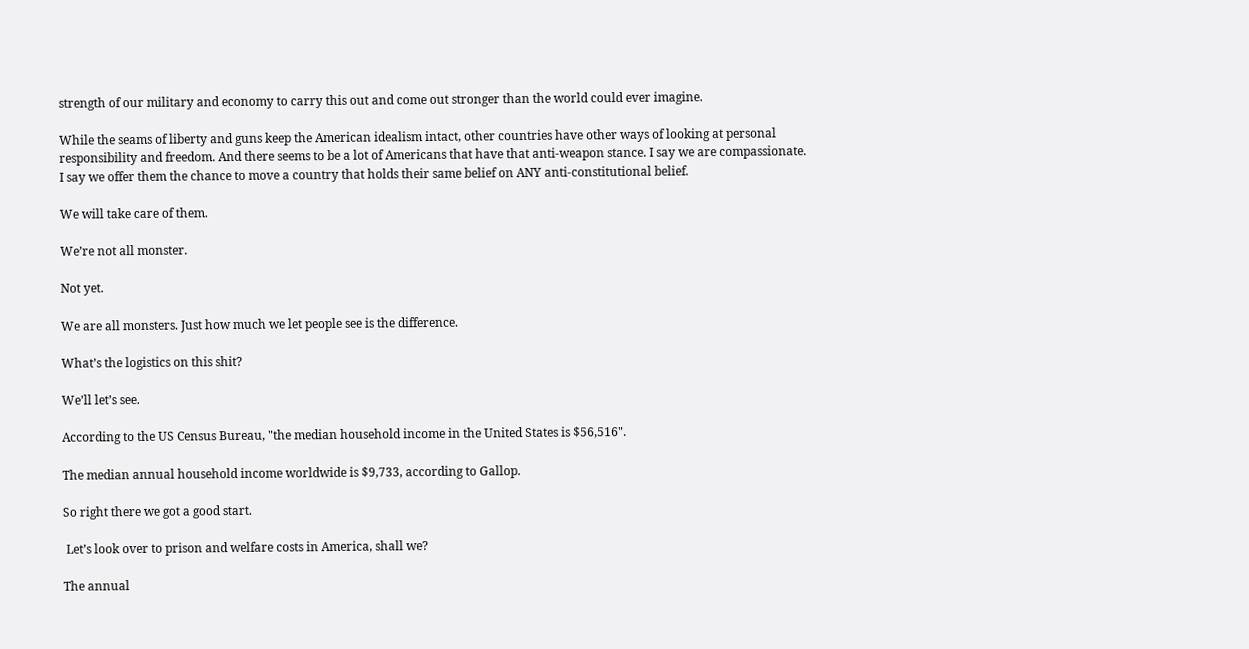strength of our military and economy to carry this out and come out stronger than the world could ever imagine.

While the seams of liberty and guns keep the American idealism intact, other countries have other ways of looking at personal responsibility and freedom. And there seems to be a lot of Americans that have that anti-weapon stance. I say we are compassionate. I say we offer them the chance to move a country that holds their same belief on ANY anti-constitutional belief.

We will take care of them.

We’re not all monster.

Not yet.

We are all monsters. Just how much we let people see is the difference.

What’s the logistics on this shit?

We’ll let’s see.

According to the US Census Bureau, "the median household income in the United States is $56,516".

The median annual household income worldwide is $9,733, according to Gallop.

So right there we got a good start.

 Let’s look over to prison and welfare costs in America, shall we?

The annual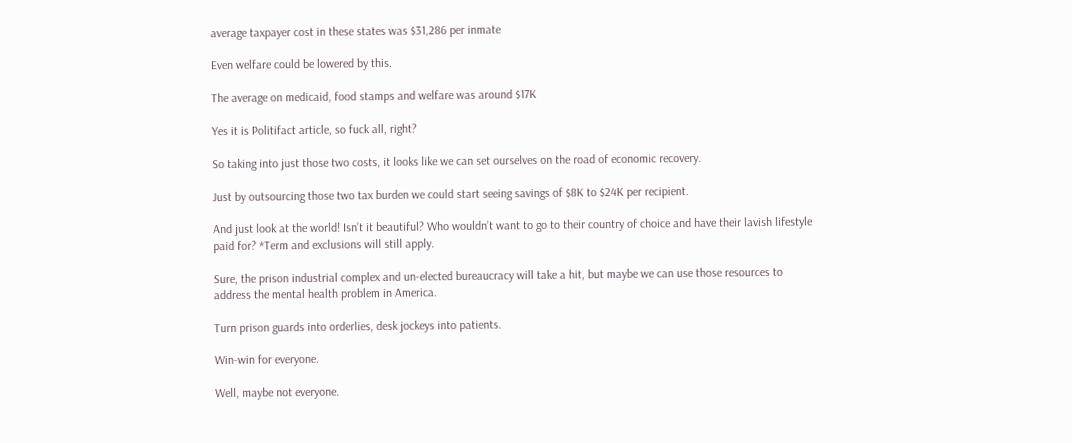average taxpayer cost in these states was $31,286 per inmate

Even welfare could be lowered by this.

The average on medicaid, food stamps and welfare was around $17K

Yes it is Politifact article, so fuck all, right?

So taking into just those two costs, it looks like we can set ourselves on the road of economic recovery.

Just by outsourcing those two tax burden we could start seeing savings of $8K to $24K per recipient.

And just look at the world! Isn’t it beautiful? Who wouldn’t want to go to their country of choice and have their lavish lifestyle paid for? *Term and exclusions will still apply.

Sure, the prison industrial complex and un-elected bureaucracy will take a hit, but maybe we can use those resources to address the mental health problem in America.

Turn prison guards into orderlies, desk jockeys into patients.

Win-win for everyone.

Well, maybe not everyone.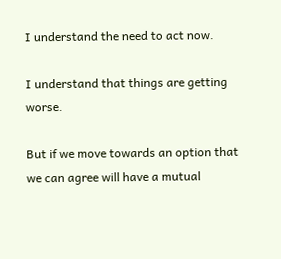I understand the need to act now.

I understand that things are getting worse.

But if we move towards an option that we can agree will have a mutual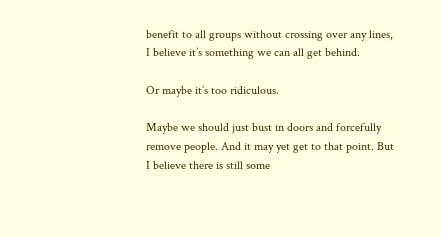benefit to all groups without crossing over any lines, I believe it’s something we can all get behind.

Or maybe it’s too ridiculous.

Maybe we should just bust in doors and forcefully remove people. And it may yet get to that point. But I believe there is still some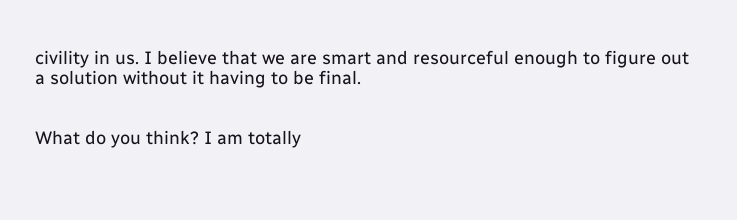civility in us. I believe that we are smart and resourceful enough to figure out a solution without it having to be final.


What do you think? I am totally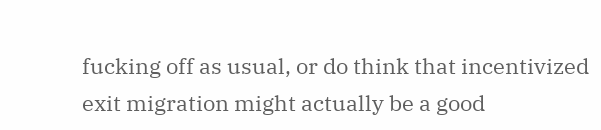fucking off as usual, or do think that incentivized exit migration might actually be a good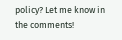policy? Let me know in the comments!